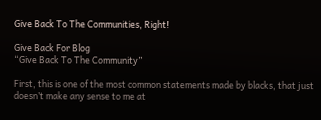Give Back To The Communities, Right!

Give Back For Blog
“Give Back To The Community”

First, this is one of the most common statements made by blacks, that just doesn’t make any sense to me at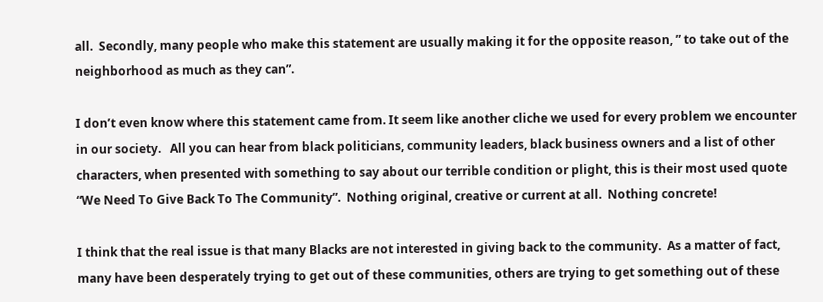all.  Secondly, many people who make this statement are usually making it for the opposite reason, ” to take out of the neighborhood as much as they can”.

I don’t even know where this statement came from. It seem like another cliche we used for every problem we encounter in our society.   All you can hear from black politicians, community leaders, black business owners and a list of other characters, when presented with something to say about our terrible condition or plight, this is their most used quote “We Need To Give Back To The Community”.  Nothing original, creative or current at all.  Nothing concrete!

I think that the real issue is that many Blacks are not interested in giving back to the community.  As a matter of fact, many have been desperately trying to get out of these communities, others are trying to get something out of these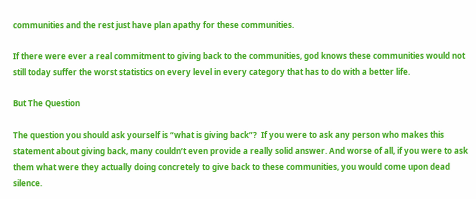communities and the rest just have plan apathy for these communities.

If there were ever a real commitment to giving back to the communities, god knows these communities would not still today suffer the worst statistics on every level in every category that has to do with a better life.

But The Question

The question you should ask yourself is “what is giving back”?  If you were to ask any person who makes this statement about giving back, many couldn’t even provide a really solid answer. And worse of all, if you were to ask them what were they actually doing concretely to give back to these communities, you would come upon dead silence.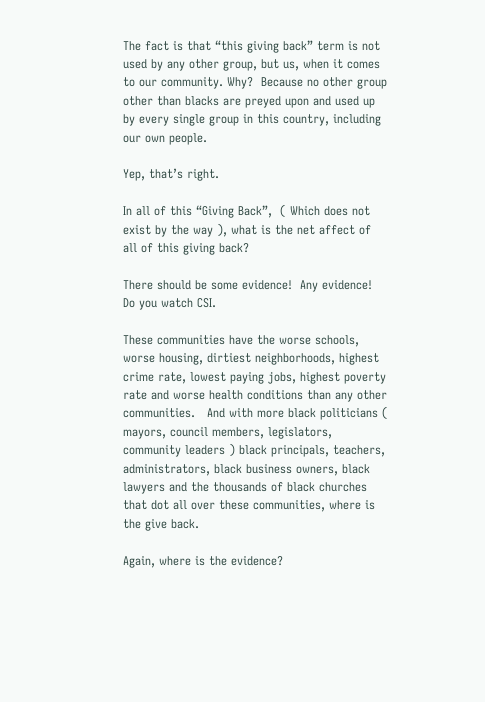The fact is that “this giving back” term is not used by any other group, but us, when it comes to our community. Why?  Because no other group other than blacks are preyed upon and used up by every single group in this country, including our own people.

Yep, that’s right.

In all of this “Giving Back”,  ( Which does not exist by the way ), what is the net affect of all of this giving back?

There should be some evidence!  Any evidence!  Do you watch CSI.

These communities have the worse schools, worse housing, dirtiest neighborhoods, highest crime rate, lowest paying jobs, highest poverty rate and worse health conditions than any other communities.   And with more black politicians ( mayors, council members, legislators, community leaders ) black principals, teachers, administrators, black business owners, black lawyers and the thousands of black churches that dot all over these communities, where is the give back.

Again, where is the evidence?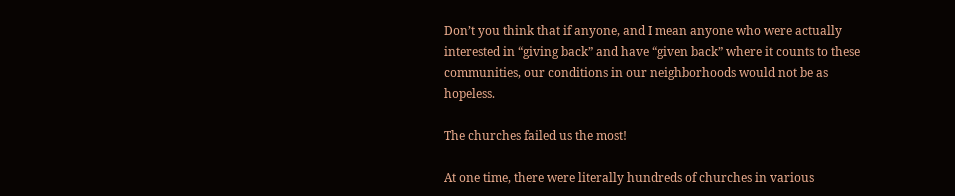Don’t you think that if anyone, and I mean anyone who were actually interested in “giving back” and have “given back” where it counts to these communities, our conditions in our neighborhoods would not be as hopeless.

The churches failed us the most!

At one time, there were literally hundreds of churches in various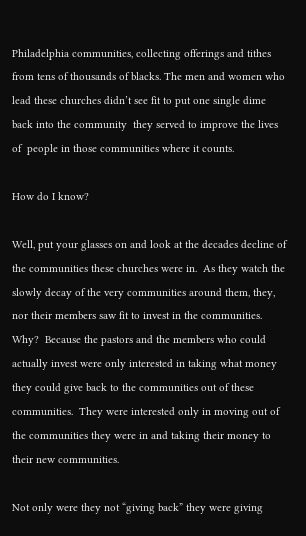Philadelphia communities, collecting offerings and tithes from tens of thousands of blacks. The men and women who lead these churches didn’t see fit to put one single dime back into the community  they served to improve the lives of  people in those communities where it counts.

How do I know?

Well, put your glasses on and look at the decades decline of the communities these churches were in.  As they watch the slowly decay of the very communities around them, they, nor their members saw fit to invest in the communities. Why?  Because the pastors and the members who could actually invest were only interested in taking what money they could give back to the communities out of these communities.  They were interested only in moving out of the communities they were in and taking their money to their new communities.

Not only were they not “giving back” they were giving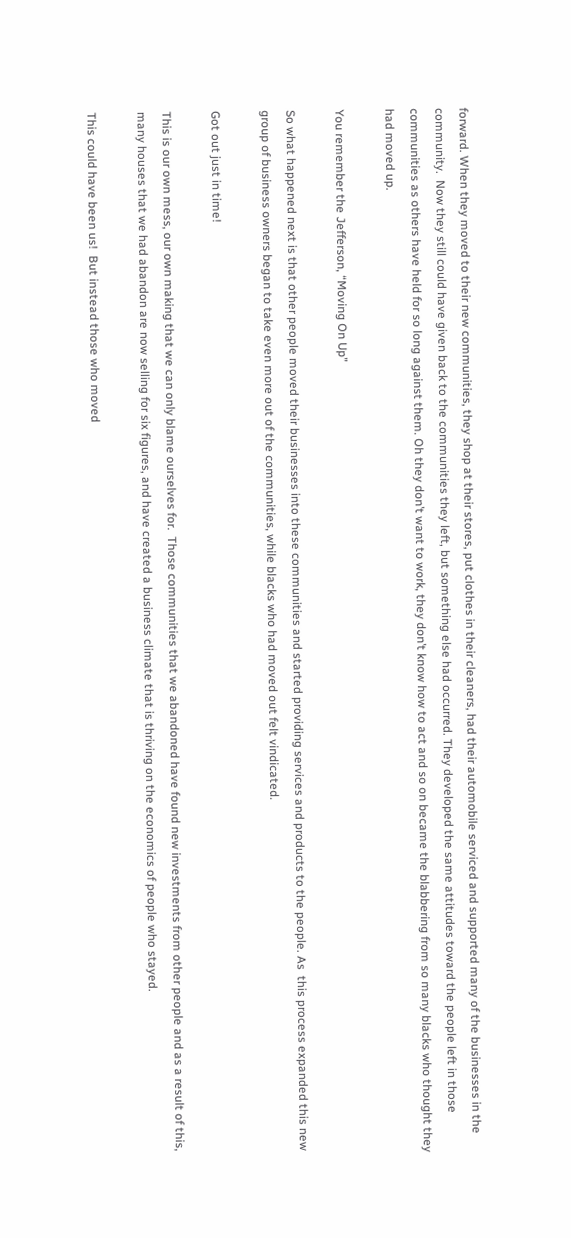forward. When they moved to their new communities, they shop at their stores, put clothes in their cleaners, had their automobile serviced and supported many of the businesses in the community.  Now they still could have given back to the communities they left, but something else had occurred. They developed the same attitudes toward the people left in those communities as others have held for so long against them. Oh they don’t want to work, they don’t know how to act and so on became the blabbering from so many blacks who thought they had moved up.

You remember the Jefferson, “Moving On Up”

So what happened next is that other people moved their businesses into these communities and started providing services and products to the people. As  this process expanded this new group of business owners began to take even more out of the communities, while blacks who had moved out felt vindicated.

Got out just in time!

This is our own mess, our own making that we can only blame ourselves for.  Those communities that we abandoned have found new investments from other people and as a result of this, many houses that we had abandon are now selling for six figures, and have created a business climate that is thriving on the economics of people who stayed.

This could have been us!  But instead those who moved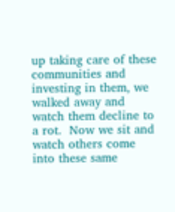up taking care of these communities and investing in them, we walked away and watch them decline to a rot.  Now we sit and watch others come into these same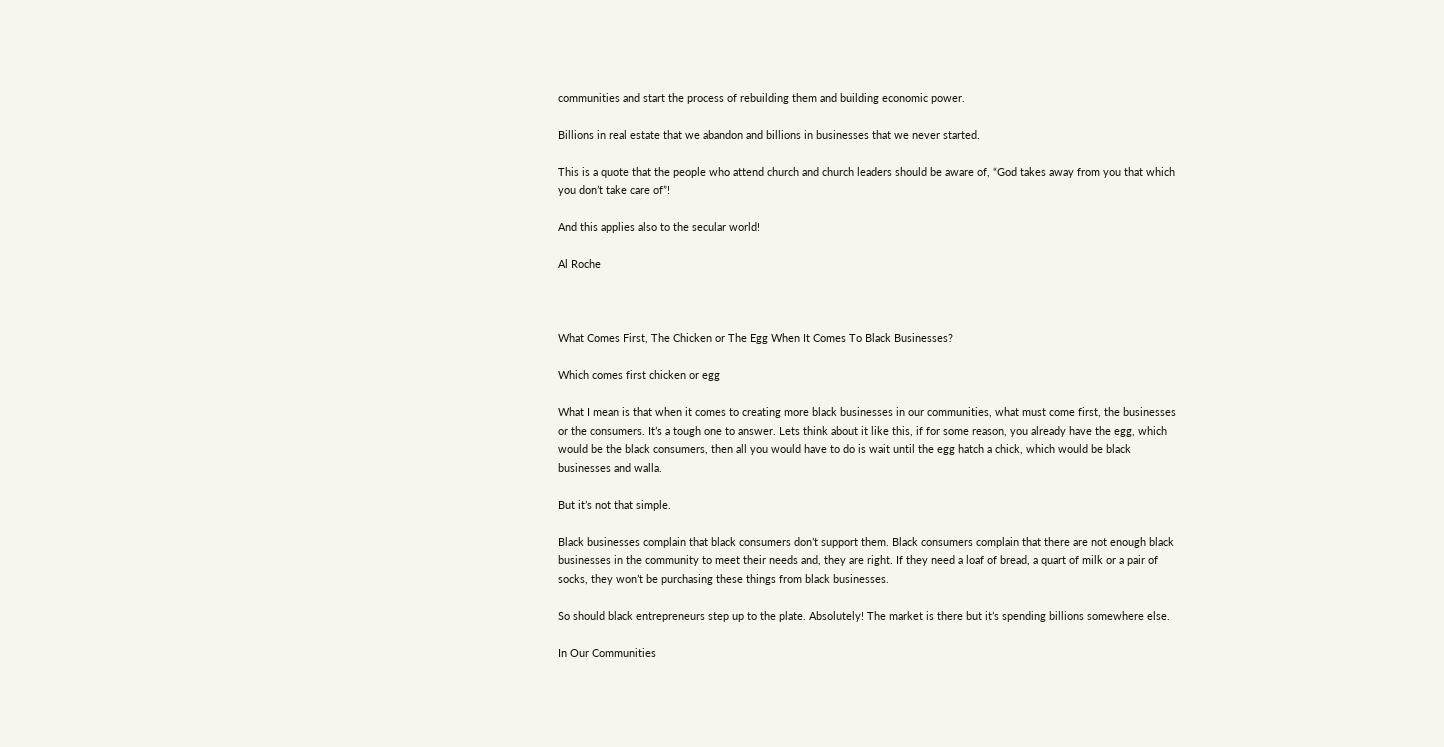communities and start the process of rebuilding them and building economic power.

Billions in real estate that we abandon and billions in businesses that we never started.

This is a quote that the people who attend church and church leaders should be aware of, “God takes away from you that which you don’t take care of”!

And this applies also to the secular world!

Al Roche



What Comes First, The Chicken or The Egg When It Comes To Black Businesses?

Which comes first chicken or egg

What I mean is that when it comes to creating more black businesses in our communities, what must come first, the businesses or the consumers. It’s a tough one to answer. Lets think about it like this, if for some reason, you already have the egg, which would be the black consumers, then all you would have to do is wait until the egg hatch a chick, which would be black businesses and walla.

But it’s not that simple.

Black businesses complain that black consumers don’t support them. Black consumers complain that there are not enough black businesses in the community to meet their needs and, they are right. If they need a loaf of bread, a quart of milk or a pair of socks, they won’t be purchasing these things from black businesses.

So should black entrepreneurs step up to the plate. Absolutely! The market is there but it’s spending billions somewhere else.

In Our Communities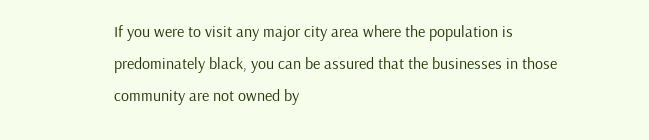If you were to visit any major city area where the population is predominately black, you can be assured that the businesses in those community are not owned by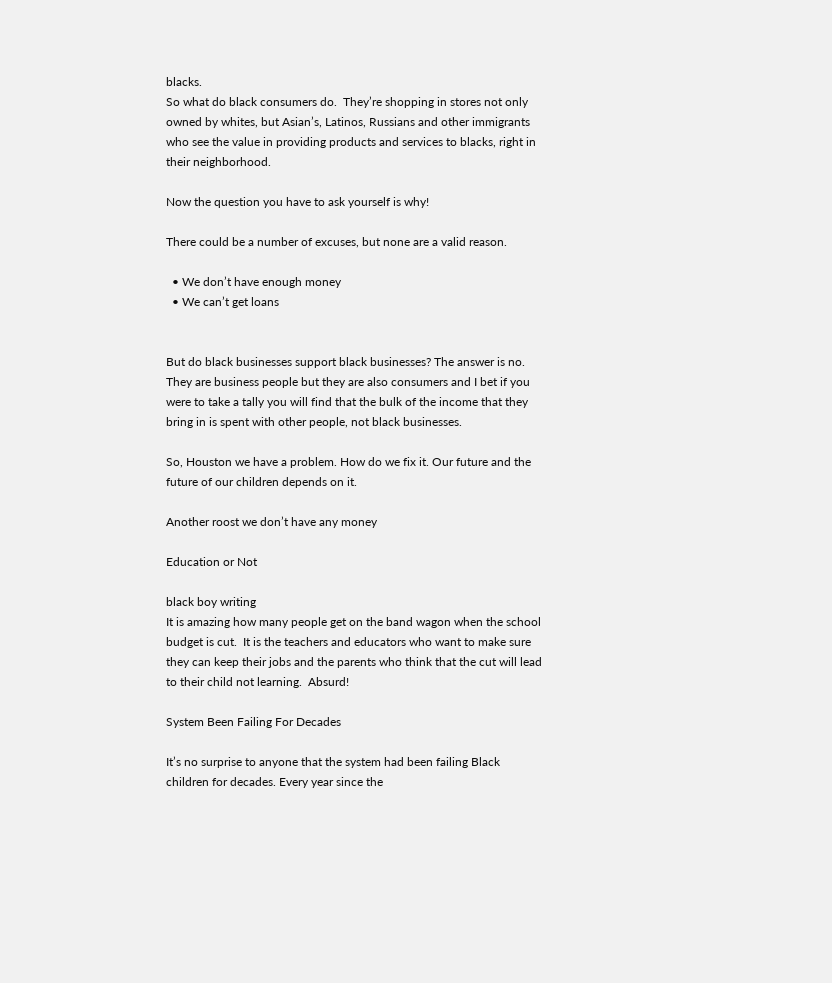blacks.
So what do black consumers do.  They’re shopping in stores not only owned by whites, but Asian’s, Latinos, Russians and other immigrants who see the value in providing products and services to blacks, right in their neighborhood.

Now the question you have to ask yourself is why!

There could be a number of excuses, but none are a valid reason.

  • We don’t have enough money
  • We can’t get loans


But do black businesses support black businesses? The answer is no. They are business people but they are also consumers and I bet if you were to take a tally you will find that the bulk of the income that they bring in is spent with other people, not black businesses.

So, Houston we have a problem. How do we fix it. Our future and the future of our children depends on it.

Another roost we don’t have any money

Education or Not

black boy writing
It is amazing how many people get on the band wagon when the school budget is cut.  It is the teachers and educators who want to make sure they can keep their jobs and the parents who think that the cut will lead to their child not learning.  Absurd!

System Been Failing For Decades

It’s no surprise to anyone that the system had been failing Black children for decades. Every year since the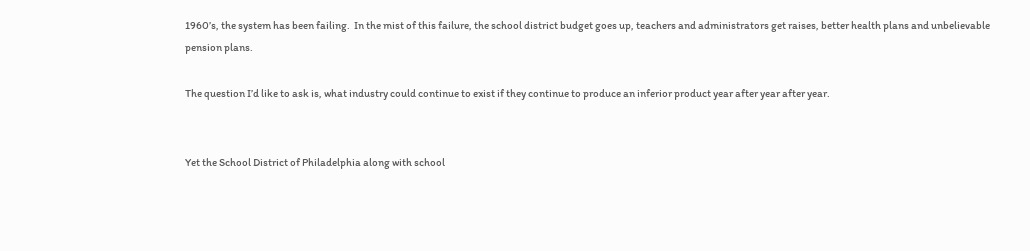1960’s, the system has been failing.  In the mist of this failure, the school district budget goes up, teachers and administrators get raises, better health plans and unbelievable pension plans.

The question I’d like to ask is, what industry could continue to exist if they continue to produce an inferior product year after year after year.


Yet the School District of Philadelphia along with school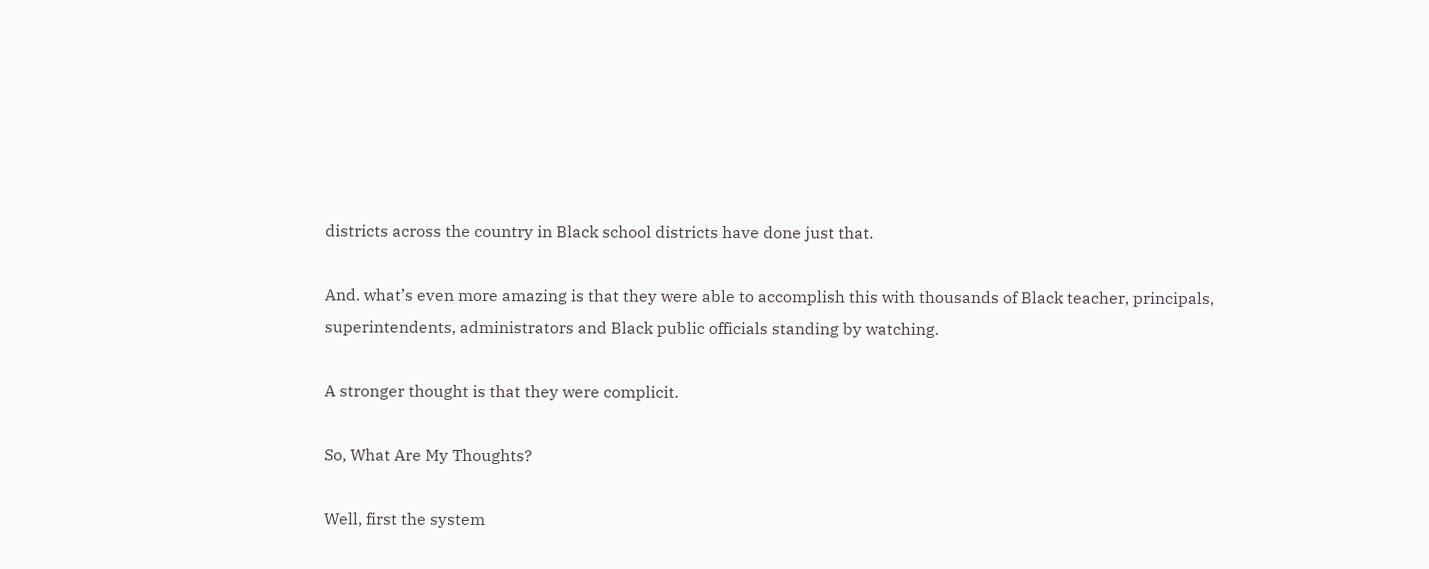districts across the country in Black school districts have done just that.

And. what’s even more amazing is that they were able to accomplish this with thousands of Black teacher, principals, superintendents, administrators and Black public officials standing by watching.

A stronger thought is that they were complicit.

So, What Are My Thoughts?

Well, first the system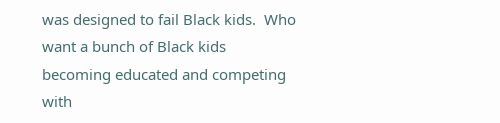was designed to fail Black kids.  Who want a bunch of Black kids becoming educated and competing with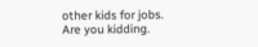other kids for jobs.  Are you kidding.